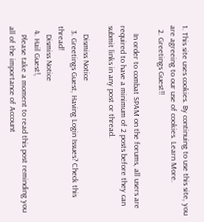1. This site uses cookies. By continuing to use this site, you are agreeing to our use of cookies. Learn More.
  2. Greetings Guest!!

    In order to combat SPAM on the forums, all users are required to have a minimum of 2 posts before they can submit links in any post or thread.

    Dismiss Notice
  3. Greetings Guest, Having Login Issues? Check this thread!
    Dismiss Notice
  4. Hail Guest!,
    Please take a moment to read this post reminding you all of the importance of Account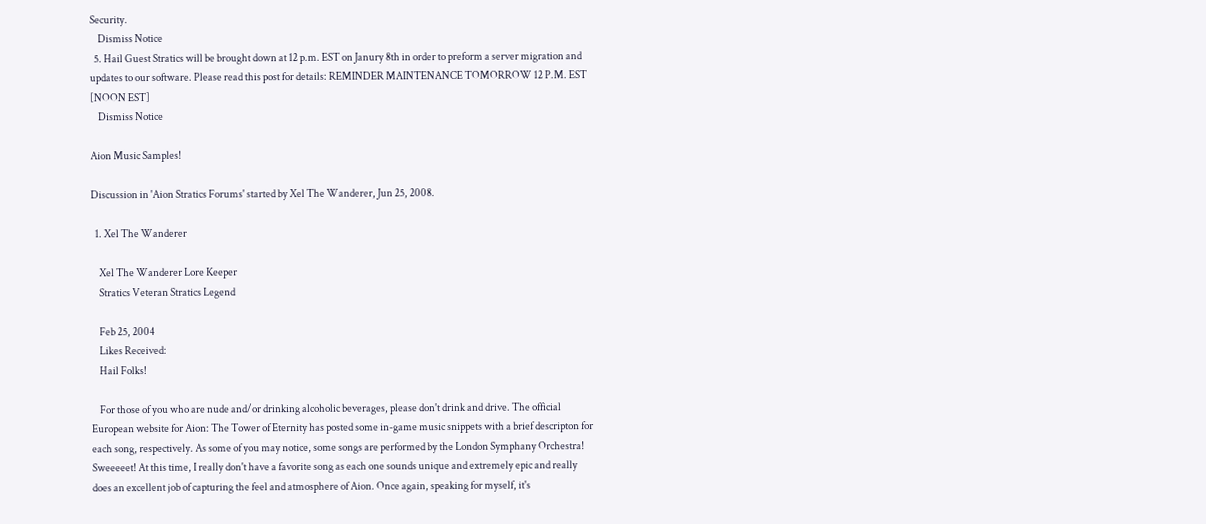Security.
    Dismiss Notice
  5. Hail Guest Stratics will be brought down at 12 p.m. EST on Janury 8th in order to preform a server migration and updates to our software. Please read this post for details: REMINDER MAINTENANCE TOMORROW 12 P.M. EST [NOON EST]
    Dismiss Notice

Aion Music Samples!

Discussion in 'Aion Stratics Forums' started by Xel The Wanderer, Jun 25, 2008.

  1. Xel The Wanderer

    Xel The Wanderer Lore Keeper
    Stratics Veteran Stratics Legend

    Feb 25, 2004
    Likes Received:
    Hail Folks!

    For those of you who are nude and/or drinking alcoholic beverages, please don't drink and drive. The official European website for Aion: The Tower of Eternity has posted some in-game music snippets with a brief descripton for each song, respectively. As some of you may notice, some songs are performed by the London Symphany Orchestra! Sweeeeet! At this time, I really don't have a favorite song as each one sounds unique and extremely epic and really does an excellent job of capturing the feel and atmosphere of Aion. Once again, speaking for myself, it's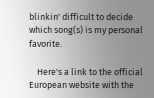blinkin' difficult to decide which song(s) is my personal favorite.

    Here's a link to the official European website with the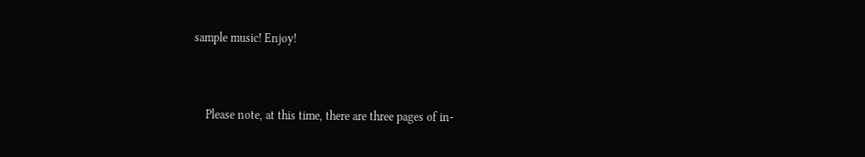sample music! Enjoy!


    Please note, at this time, there are three pages of in-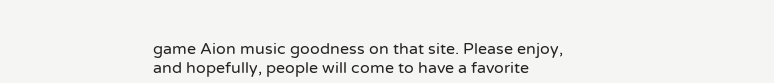game Aion music goodness on that site. Please enjoy, and hopefully, people will come to have a favorite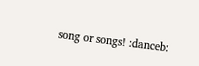song or songs! :danceb: